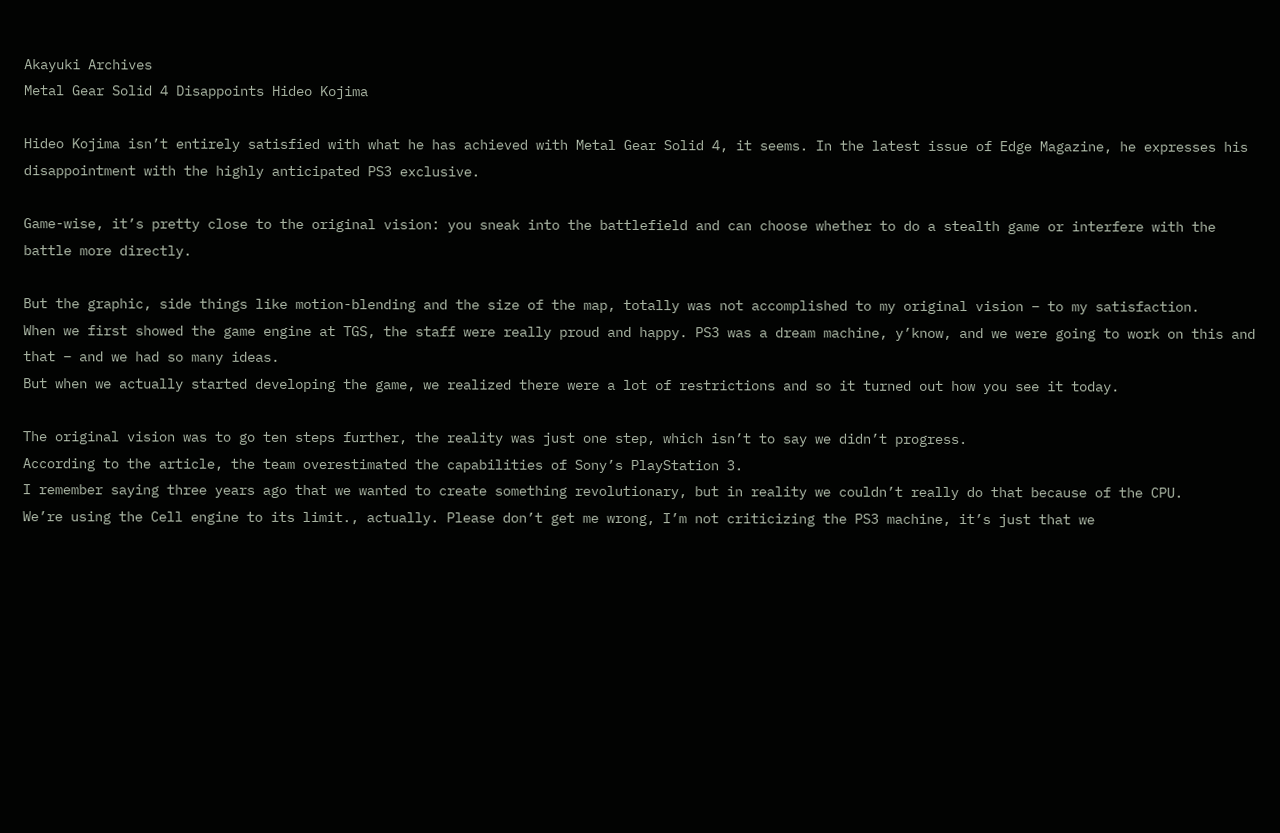Akayuki Archives
Metal Gear Solid 4 Disappoints Hideo Kojima

Hideo Kojima isn’t entirely satisfied with what he has achieved with Metal Gear Solid 4, it seems. In the latest issue of Edge Magazine, he expresses his disappointment with the highly anticipated PS3 exclusive.

Game-wise, it’s pretty close to the original vision: you sneak into the battlefield and can choose whether to do a stealth game or interfere with the battle more directly.

But the graphic, side things like motion-blending and the size of the map, totally was not accomplished to my original vision – to my satisfaction.
When we first showed the game engine at TGS, the staff were really proud and happy. PS3 was a dream machine, y’know, and we were going to work on this and that – and we had so many ideas.
But when we actually started developing the game, we realized there were a lot of restrictions and so it turned out how you see it today.

The original vision was to go ten steps further, the reality was just one step, which isn’t to say we didn’t progress.
According to the article, the team overestimated the capabilities of Sony’s PlayStation 3.
I remember saying three years ago that we wanted to create something revolutionary, but in reality we couldn’t really do that because of the CPU.
We’re using the Cell engine to its limit., actually. Please don’t get me wrong, I’m not criticizing the PS3 machine, it’s just that we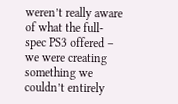weren’t really aware of what the full-spec PS3 offered – we were creating something we couldn’t entirely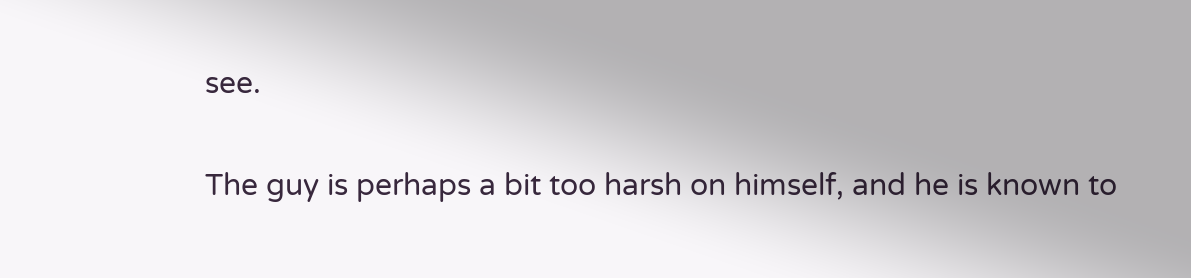see.

The guy is perhaps a bit too harsh on himself, and he is known to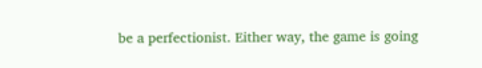be a perfectionist. Either way, the game is going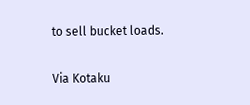to sell bucket loads.

Via Kotaku